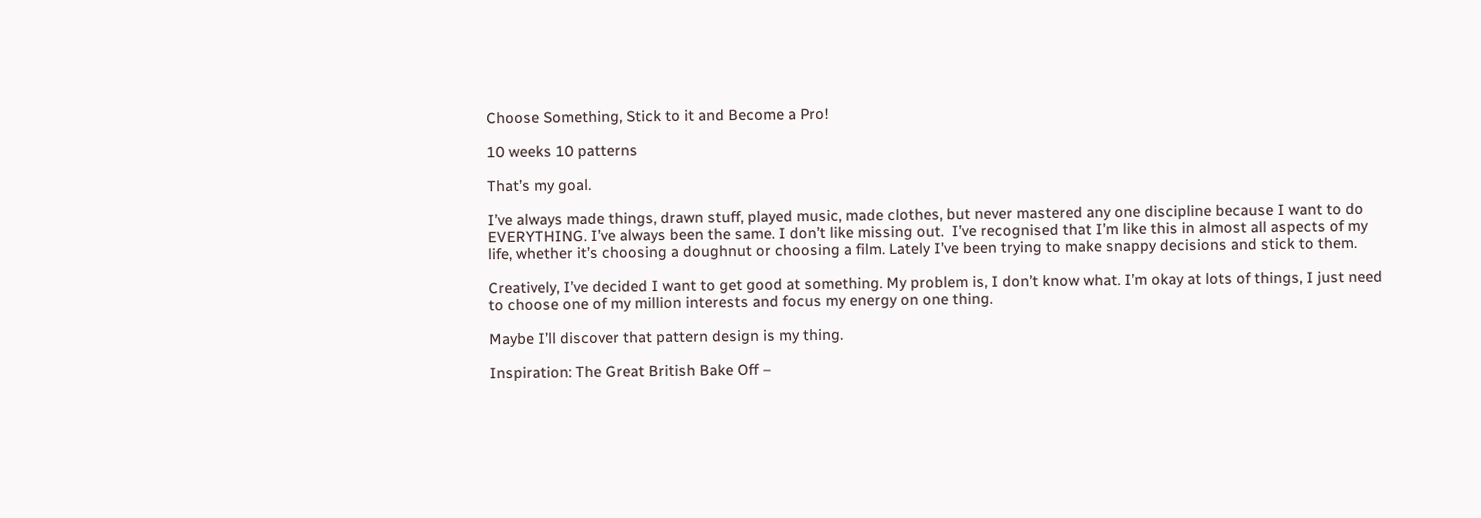Choose Something, Stick to it and Become a Pro!

10 weeks 10 patterns

That’s my goal.

I’ve always made things, drawn stuff, played music, made clothes, but never mastered any one discipline because I want to do EVERYTHING. I’ve always been the same. I don’t like missing out.  I’ve recognised that I’m like this in almost all aspects of my life, whether it’s choosing a doughnut or choosing a film. Lately I’ve been trying to make snappy decisions and stick to them.

Creatively, I’ve decided I want to get good at something. My problem is, I don’t know what. I’m okay at lots of things, I just need to choose one of my million interests and focus my energy on one thing.

Maybe I’ll discover that pattern design is my thing.

Inspiration: The Great British Bake Off –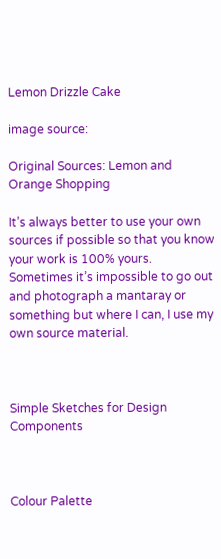Lemon Drizzle Cake

image source:

Original Sources: Lemon and Orange Shopping

It’s always better to use your own sources if possible so that you know your work is 100% yours. Sometimes it’s impossible to go out and photograph a mantaray or something but where I can, I use my own source material.



Simple Sketches for Design Components



Colour Palette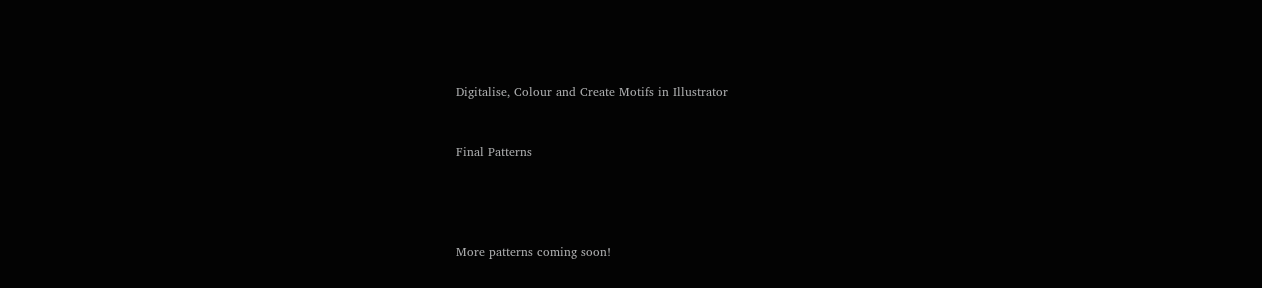Digitalise, Colour and Create Motifs in Illustrator


Final Patterns




More patterns coming soon!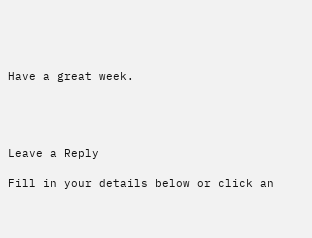Have a great week.




Leave a Reply

Fill in your details below or click an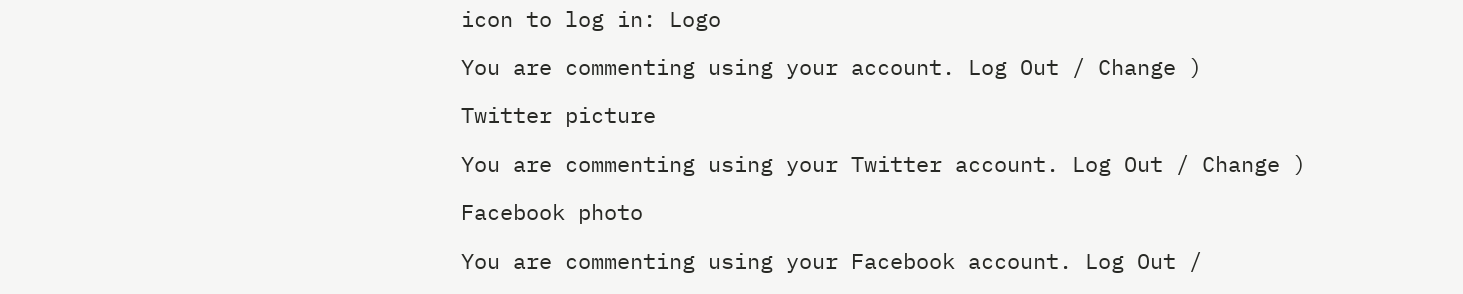icon to log in: Logo

You are commenting using your account. Log Out / Change )

Twitter picture

You are commenting using your Twitter account. Log Out / Change )

Facebook photo

You are commenting using your Facebook account. Log Out /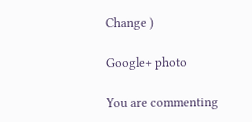Change )

Google+ photo

You are commenting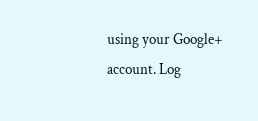using your Google+ account. Log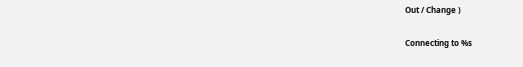Out / Change )

Connecting to %s